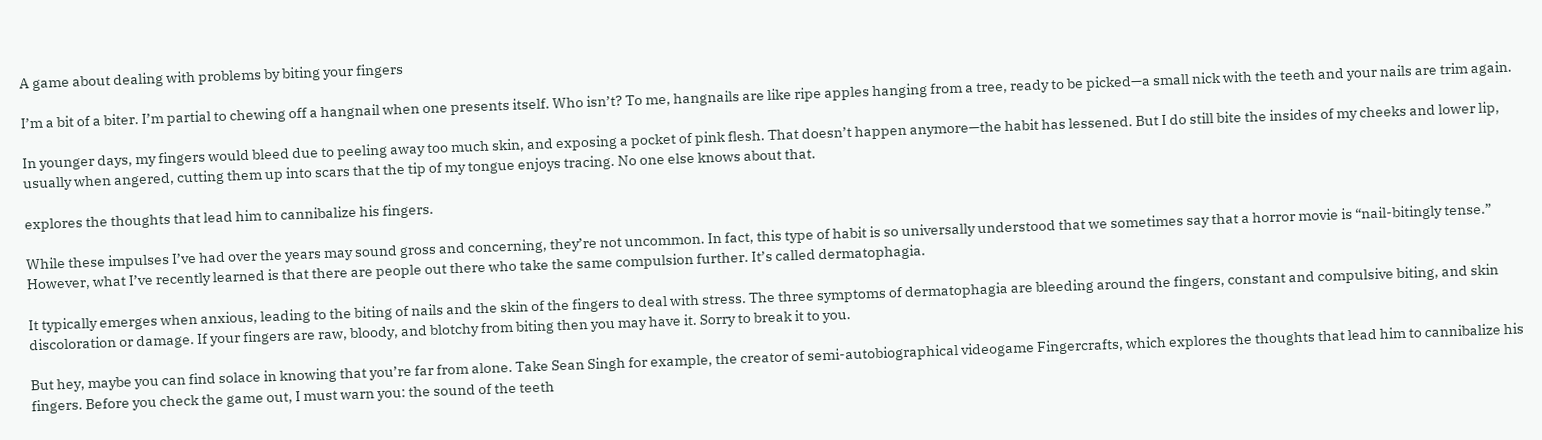A game about dealing with problems by biting your fingers

I’m a bit of a biter. I’m partial to chewing off a hangnail when one presents itself. Who isn’t? To me, hangnails are like ripe apples hanging from a tree, ready to be picked—a small nick with the teeth and your nails are trim again.

In younger days, my fingers would bleed due to peeling away too much skin, and exposing a pocket of pink flesh. That doesn’t happen anymore—the habit has lessened. But I do still bite the insides of my cheeks and lower lip, usually when angered, cutting them up into scars that the tip of my tongue enjoys tracing. No one else knows about that.

explores the thoughts that lead him to cannibalize his fingers.

While these impulses I’ve had over the years may sound gross and concerning, they’re not uncommon. In fact, this type of habit is so universally understood that we sometimes say that a horror movie is “nail-bitingly tense.” However, what I’ve recently learned is that there are people out there who take the same compulsion further. It’s called dermatophagia.

It typically emerges when anxious, leading to the biting of nails and the skin of the fingers to deal with stress. The three symptoms of dermatophagia are bleeding around the fingers, constant and compulsive biting, and skin discoloration or damage. If your fingers are raw, bloody, and blotchy from biting then you may have it. Sorry to break it to you.

But hey, maybe you can find solace in knowing that you’re far from alone. Take Sean Singh for example, the creator of semi-autobiographical videogame Fingercrafts, which explores the thoughts that lead him to cannibalize his fingers. Before you check the game out, I must warn you: the sound of the teeth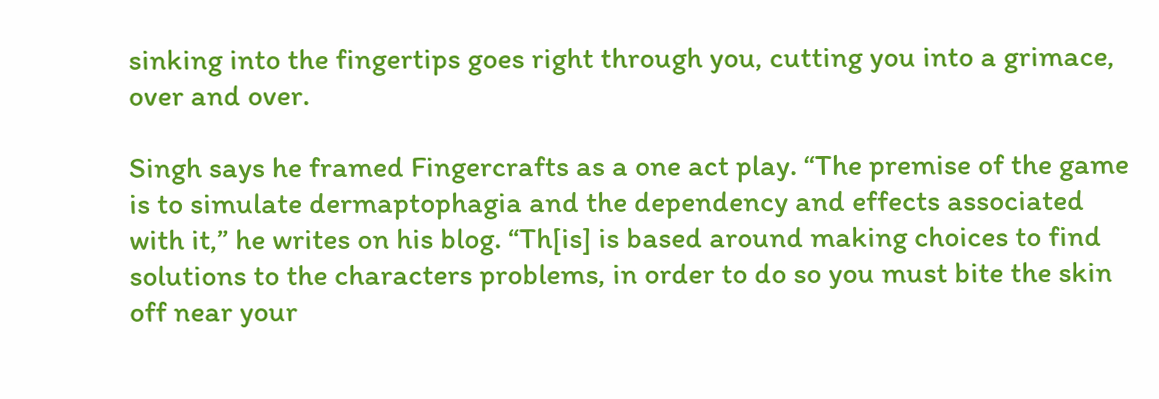sinking into the fingertips goes right through you, cutting you into a grimace, over and over.

Singh says he framed Fingercrafts as a one act play. “The premise of the game is to simulate dermaptophagia and the dependency and effects associated with it,” he writes on his blog. “Th[is] is based around making choices to find solutions to the characters problems, in order to do so you must bite the skin off near your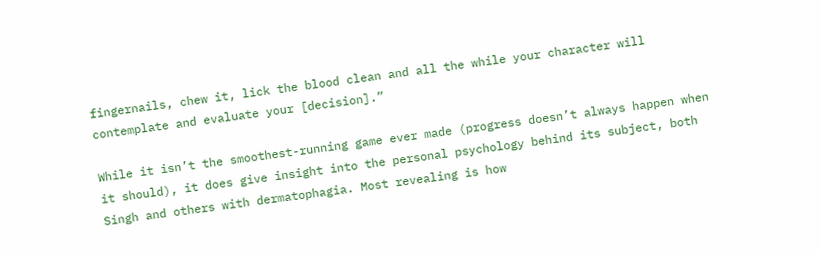fingernails, chew it, lick the blood clean and all the while your character will contemplate and evaluate your [decision].”

While it isn’t the smoothest-running game ever made (progress doesn’t always happen when it should), it does give insight into the personal psychology behind its subject, both Singh and others with dermatophagia. Most revealing is how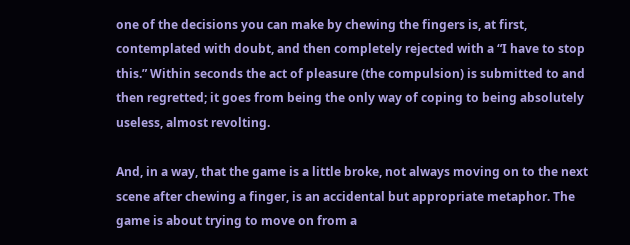one of the decisions you can make by chewing the fingers is, at first, contemplated with doubt, and then completely rejected with a “I have to stop this.” Within seconds the act of pleasure (the compulsion) is submitted to and then regretted; it goes from being the only way of coping to being absolutely useless, almost revolting.

And, in a way, that the game is a little broke, not always moving on to the next scene after chewing a finger, is an accidental but appropriate metaphor. The game is about trying to move on from a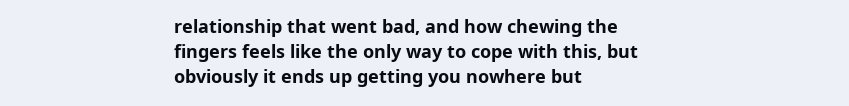relationship that went bad, and how chewing the fingers feels like the only way to cope with this, but obviously it ends up getting you nowhere but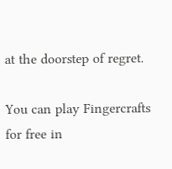at the doorstep of regret.

You can play Fingercrafts for free in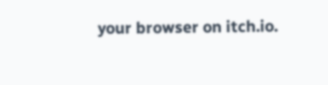your browser on itch.io.